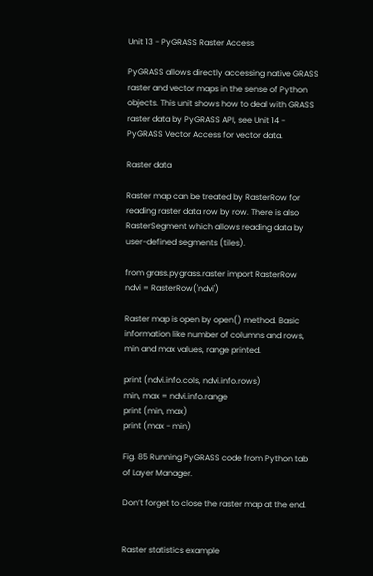Unit 13 - PyGRASS Raster Access

PyGRASS allows directly accessing native GRASS raster and vector maps in the sense of Python objects. This unit shows how to deal with GRASS raster data by PyGRASS API, see Unit 14 - PyGRASS Vector Access for vector data.

Raster data

Raster map can be treated by RasterRow for reading raster data row by row. There is also RasterSegment which allows reading data by user-defined segments (tiles).

from grass.pygrass.raster import RasterRow
ndvi = RasterRow('ndvi')

Raster map is open by open() method. Basic information like number of columns and rows, min and max values, range printed.

print (ndvi.info.cols, ndvi.info.rows)
min, max = ndvi.info.range
print (min, max)
print (max - min)

Fig. 85 Running PyGRASS code from Python tab of Layer Manager.

Don’t forget to close the raster map at the end.


Raster statistics example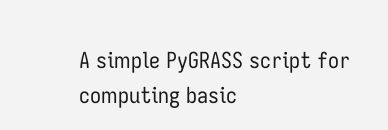A simple PyGRASS script for computing basic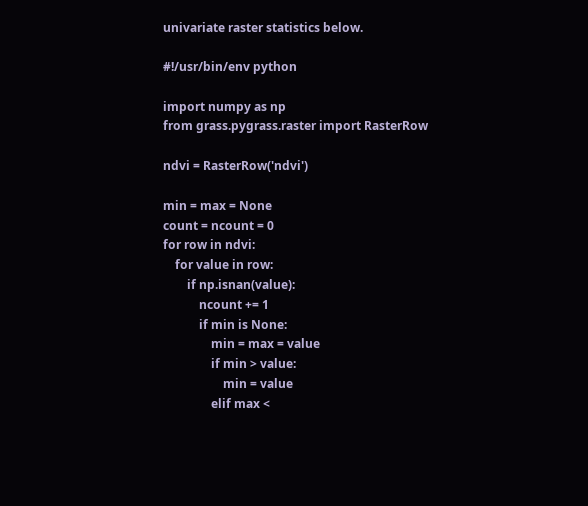univariate raster statistics below.

#!/usr/bin/env python

import numpy as np
from grass.pygrass.raster import RasterRow

ndvi = RasterRow('ndvi')

min = max = None
count = ncount = 0
for row in ndvi:
    for value in row:
        if np.isnan(value):
            ncount += 1
            if min is None:
                min = max = value
                if min > value:
                    min = value
                elif max <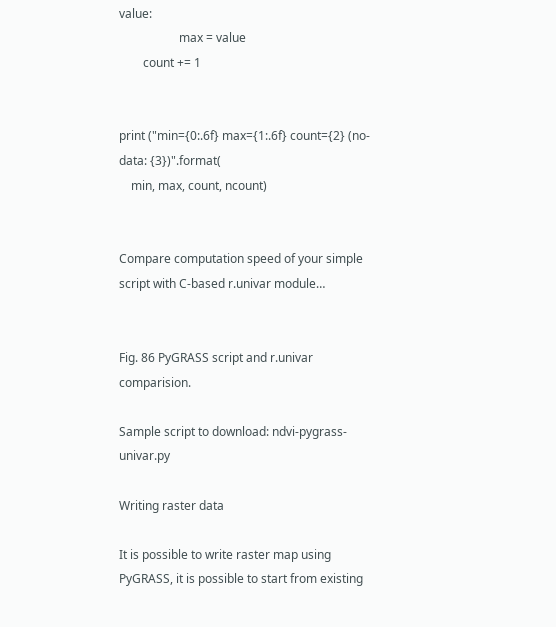value:
                    max = value
        count += 1


print ("min={0:.6f} max={1:.6f} count={2} (no-data: {3})".format(
    min, max, count, ncount)


Compare computation speed of your simple script with C-based r.univar module…


Fig. 86 PyGRASS script and r.univar comparision.

Sample script to download: ndvi-pygrass-univar.py

Writing raster data

It is possible to write raster map using PyGRASS, it is possible to start from existing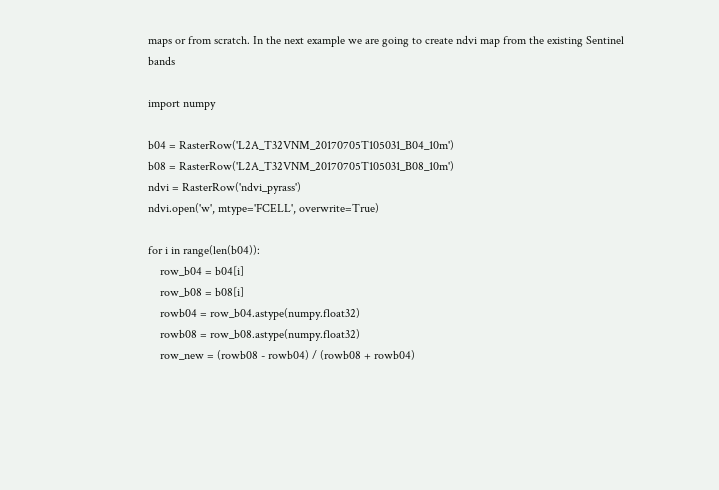maps or from scratch. In the next example we are going to create ndvi map from the existing Sentinel bands

import numpy

b04 = RasterRow('L2A_T32VNM_20170705T105031_B04_10m')
b08 = RasterRow('L2A_T32VNM_20170705T105031_B08_10m')
ndvi = RasterRow('ndvi_pyrass')
ndvi.open('w', mtype='FCELL', overwrite=True)

for i in range(len(b04)):
    row_b04 = b04[i]
    row_b08 = b08[i]
    rowb04 = row_b04.astype(numpy.float32)
    rowb08 = row_b08.astype(numpy.float32)
    row_new = (rowb08 - rowb04) / (rowb08 + rowb04)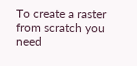To create a raster from scratch you need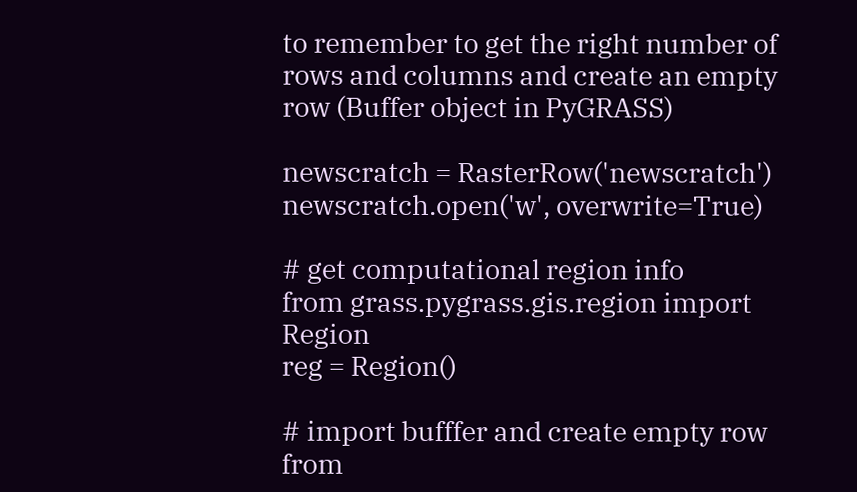to remember to get the right number of rows and columns and create an empty row (Buffer object in PyGRASS)

newscratch = RasterRow('newscratch')
newscratch.open('w', overwrite=True)

# get computational region info
from grass.pygrass.gis.region import Region
reg = Region()

# import bufffer and create empty row
from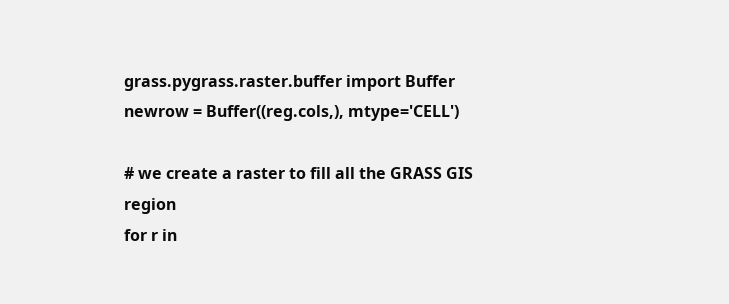grass.pygrass.raster.buffer import Buffer
newrow = Buffer((reg.cols,), mtype='CELL')

# we create a raster to fill all the GRASS GIS region
for r in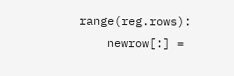range(reg.rows):
    newrow[:] =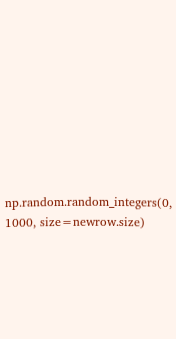np.random.random_integers(0, 1000, size=newrow.size)